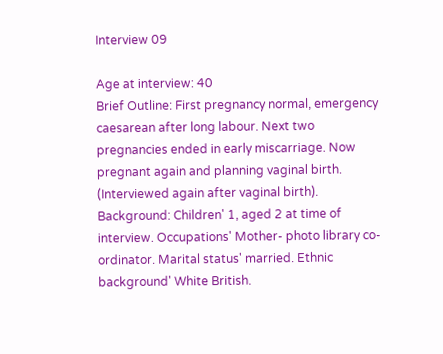Interview 09

Age at interview: 40
Brief Outline: First pregnancy normal, emergency caesarean after long labour. Next two pregnancies ended in early miscarriage. Now pregnant again and planning vaginal birth. (Interviewed again after vaginal birth).
Background: Children' 1, aged 2 at time of interview. Occupations' Mother- photo library co-ordinator. Marital status' married. Ethnic background' White British.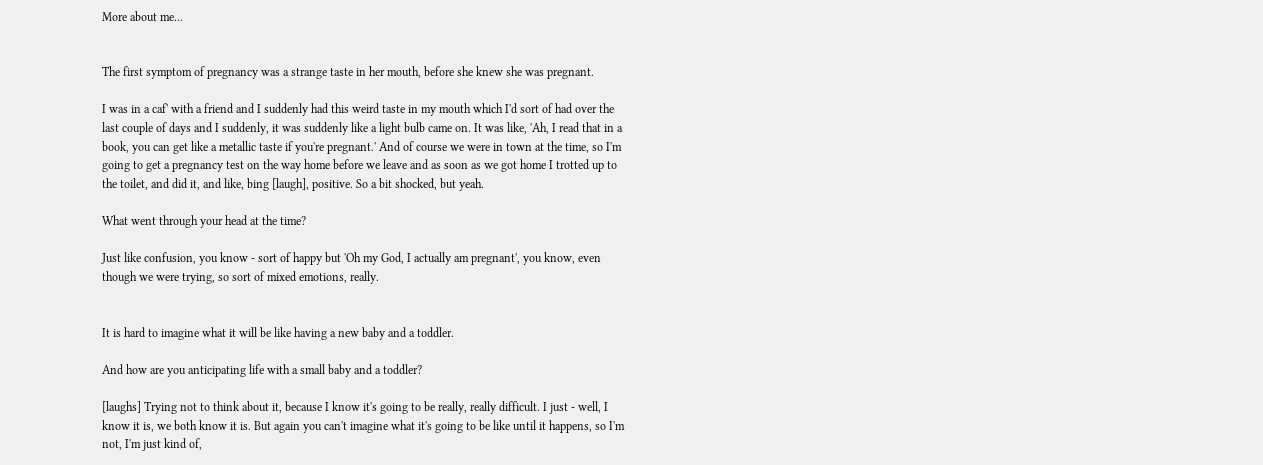More about me...


The first symptom of pregnancy was a strange taste in her mouth, before she knew she was pregnant.

I was in a caf' with a friend and I suddenly had this weird taste in my mouth which I'd sort of had over the last couple of days and I suddenly, it was suddenly like a light bulb came on. It was like, 'Ah, I read that in a book, you can get like a metallic taste if you're pregnant.' And of course we were in town at the time, so I'm going to get a pregnancy test on the way home before we leave and as soon as we got home I trotted up to the toilet, and did it, and like, bing [laugh], positive. So a bit shocked, but yeah.

What went through your head at the time?

Just like confusion, you know - sort of happy but 'Oh my God, I actually am pregnant', you know, even though we were trying, so sort of mixed emotions, really.


It is hard to imagine what it will be like having a new baby and a toddler.

And how are you anticipating life with a small baby and a toddler?

[laughs] Trying not to think about it, because I know it's going to be really, really difficult. I just - well, I know it is, we both know it is. But again you can't imagine what it's going to be like until it happens, so I'm not, I'm just kind of,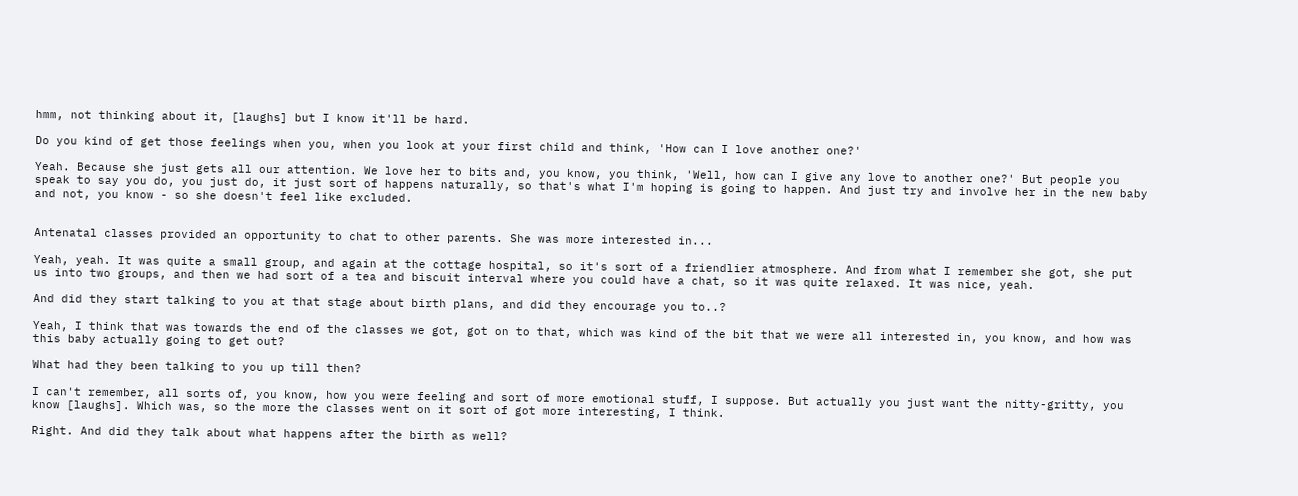hmm, not thinking about it, [laughs] but I know it'll be hard.

Do you kind of get those feelings when you, when you look at your first child and think, 'How can I love another one?'

Yeah. Because she just gets all our attention. We love her to bits and, you know, you think, 'Well, how can I give any love to another one?' But people you speak to say you do, you just do, it just sort of happens naturally, so that's what I'm hoping is going to happen. And just try and involve her in the new baby and not, you know - so she doesn't feel like excluded.


Antenatal classes provided an opportunity to chat to other parents. She was more interested in...

Yeah, yeah. It was quite a small group, and again at the cottage hospital, so it's sort of a friendlier atmosphere. And from what I remember she got, she put us into two groups, and then we had sort of a tea and biscuit interval where you could have a chat, so it was quite relaxed. It was nice, yeah.

And did they start talking to you at that stage about birth plans, and did they encourage you to..?

Yeah, I think that was towards the end of the classes we got, got on to that, which was kind of the bit that we were all interested in, you know, and how was this baby actually going to get out?

What had they been talking to you up till then?

I can't remember, all sorts of, you know, how you were feeling and sort of more emotional stuff, I suppose. But actually you just want the nitty-gritty, you know [laughs]. Which was, so the more the classes went on it sort of got more interesting, I think.

Right. And did they talk about what happens after the birth as well?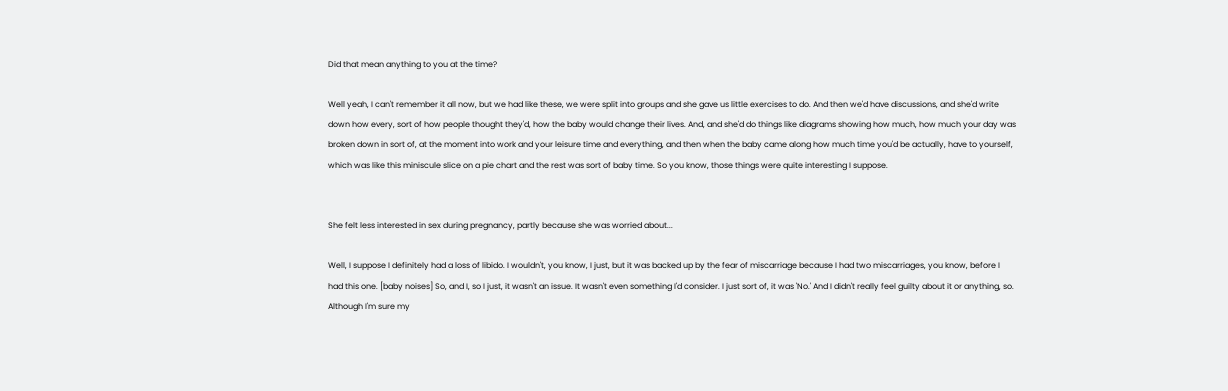Did that mean anything to you at the time?

Well yeah, I can't remember it all now, but we had like these, we were split into groups and she gave us little exercises to do. And then we'd have discussions, and she'd write down how every, sort of how people thought they'd, how the baby would change their lives. And, and she'd do things like diagrams showing how much, how much your day was broken down in sort of, at the moment into work and your leisure time and everything, and then when the baby came along how much time you'd be actually, have to yourself, which was like this miniscule slice on a pie chart and the rest was sort of baby time. So you know, those things were quite interesting I suppose.


She felt less interested in sex during pregnancy, partly because she was worried about...

Well, I suppose I definitely had a loss of libido. I wouldn't, you know, I just, but it was backed up by the fear of miscarriage because I had two miscarriages, you know, before I had this one. [baby noises] So, and I, so I just, it wasn't an issue. It wasn't even something I'd consider. I just sort of, it was 'No.' And I didn't really feel guilty about it or anything, so. Although I'm sure my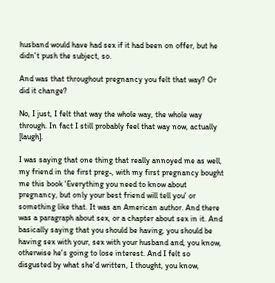husband would have had sex if it had been on offer, but he didn't push the subject, so.

And was that throughout pregnancy you felt that way? Or did it change?

No, I just, I felt that way the whole way, the whole way through. In fact I still probably feel that way now, actually [laugh].

I was saying that one thing that really annoyed me as well, my friend in the first preg-, with my first pregnancy bought me this book 'Everything you need to know about pregnancy, but only your best friend will tell you' or something like that. It was an American author. And there was a paragraph about sex, or a chapter about sex in it. And basically saying that you should be having, you should be having sex with your, sex with your husband and, you know, otherwise he's going to lose interest. And I felt so disgusted by what she'd written, I thought, you know,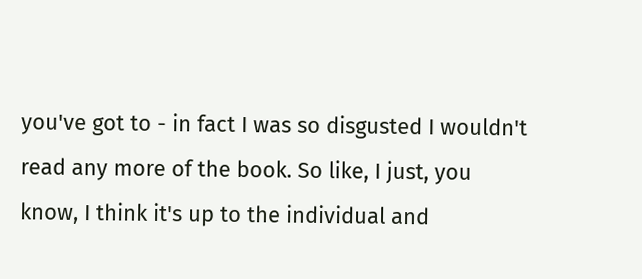you've got to - in fact I was so disgusted I wouldn't read any more of the book. So like, I just, you know, I think it's up to the individual and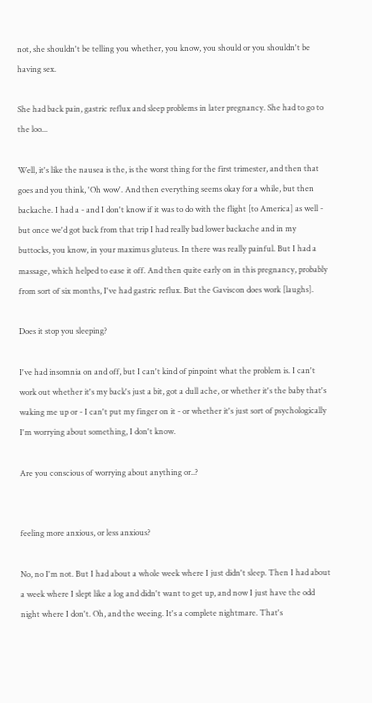not, she shouldn't be telling you whether, you know, you should or you shouldn't be having sex.

She had back pain, gastric reflux and sleep problems in later pregnancy. She had to go to the loo...

Well, it's like the nausea is the, is the worst thing for the first trimester, and then that goes and you think, 'Oh wow'. And then everything seems okay for a while, but then backache. I had a - and I don't know if it was to do with the flight [to America] as well - but once we'd got back from that trip I had really bad lower backache and in my buttocks, you know, in your maximus gluteus. In there was really painful. But I had a massage, which helped to ease it off. And then quite early on in this pregnancy, probably from sort of six months, I've had gastric reflux. But the Gaviscon does work [laughs].

Does it stop you sleeping?

I've had insomnia on and off, but I can't kind of pinpoint what the problem is. I can't work out whether it's my back's just a bit, got a dull ache, or whether it's the baby that's waking me up or - I can't put my finger on it - or whether it's just sort of psychologically I'm worrying about something, I don't know.

Are you conscious of worrying about anything or..?


feeling more anxious, or less anxious?

No, no I'm not. But I had about a whole week where I just didn't sleep. Then I had about a week where I slept like a log and didn't want to get up, and now I just have the odd night where I don't. Oh, and the weeing. It's a complete nightmare. That's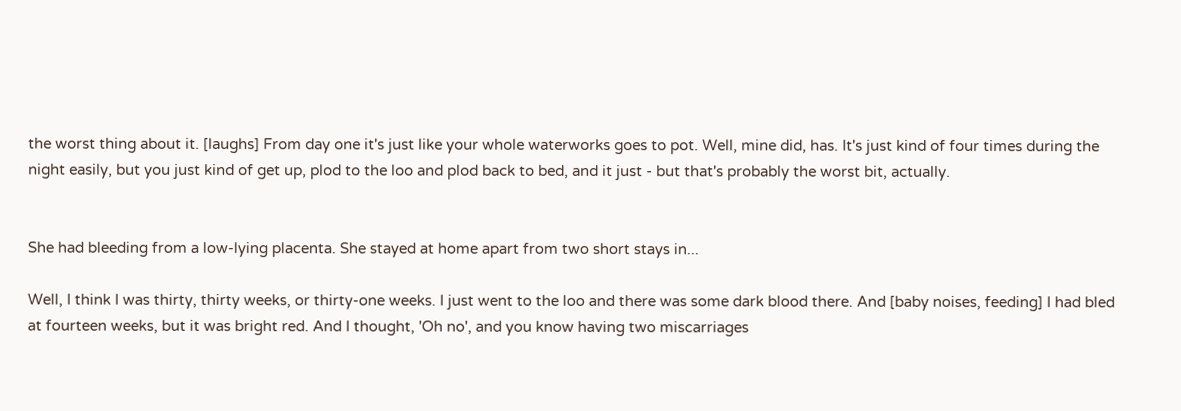the worst thing about it. [laughs] From day one it's just like your whole waterworks goes to pot. Well, mine did, has. It's just kind of four times during the night easily, but you just kind of get up, plod to the loo and plod back to bed, and it just - but that's probably the worst bit, actually.


She had bleeding from a low-lying placenta. She stayed at home apart from two short stays in...

Well, I think I was thirty, thirty weeks, or thirty-one weeks. I just went to the loo and there was some dark blood there. And [baby noises, feeding] I had bled at fourteen weeks, but it was bright red. And I thought, 'Oh no', and you know having two miscarriages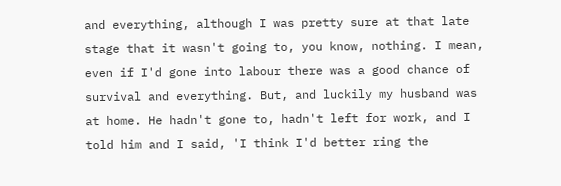and everything, although I was pretty sure at that late stage that it wasn't going to, you know, nothing. I mean, even if I'd gone into labour there was a good chance of survival and everything. But, and luckily my husband was at home. He hadn't gone to, hadn't left for work, and I told him and I said, 'I think I'd better ring the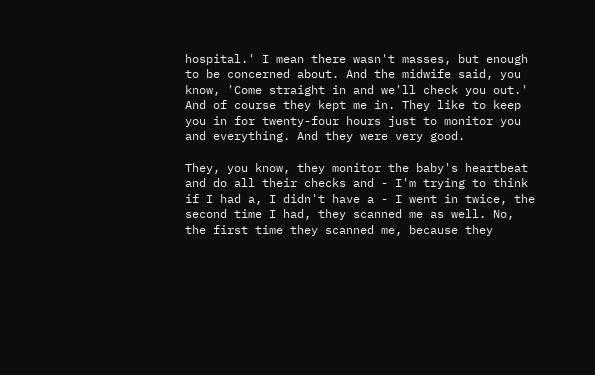hospital.' I mean there wasn't masses, but enough to be concerned about. And the midwife said, you know, 'Come straight in and we'll check you out.' And of course they kept me in. They like to keep you in for twenty-four hours just to monitor you and everything. And they were very good.

They, you know, they monitor the baby's heartbeat and do all their checks and - I'm trying to think if I had a, I didn't have a - I went in twice, the second time I had, they scanned me as well. No, the first time they scanned me, because they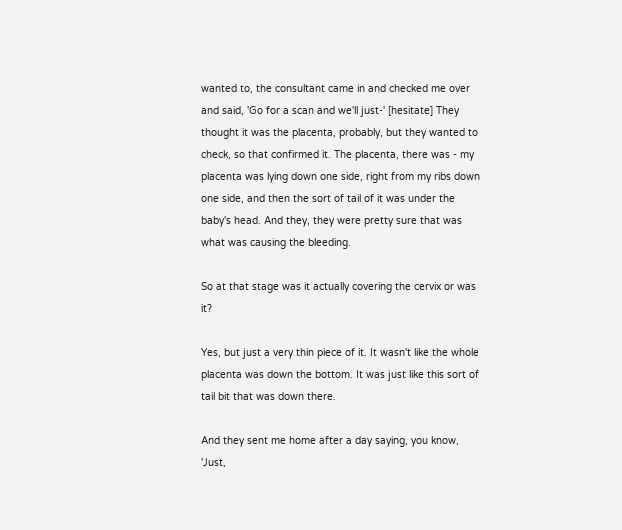wanted to, the consultant came in and checked me over and said, 'Go for a scan and we'll just-' [hesitate] They thought it was the placenta, probably, but they wanted to check, so that confirmed it. The placenta, there was - my placenta was lying down one side, right from my ribs down one side, and then the sort of tail of it was under the baby's head. And they, they were pretty sure that was what was causing the bleeding.

So at that stage was it actually covering the cervix or was it?

Yes, but just a very thin piece of it. It wasn't like the whole placenta was down the bottom. It was just like this sort of tail bit that was down there.

And they sent me home after a day saying, you know, 'Just,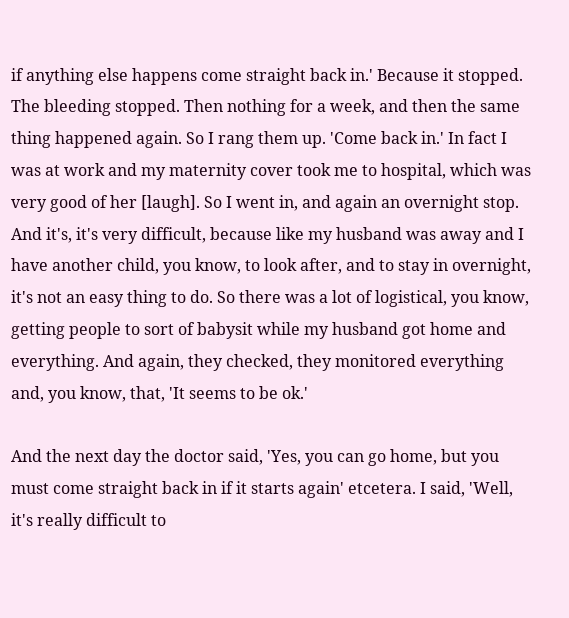if anything else happens come straight back in.' Because it stopped. The bleeding stopped. Then nothing for a week, and then the same thing happened again. So I rang them up. 'Come back in.' In fact I was at work and my maternity cover took me to hospital, which was very good of her [laugh]. So I went in, and again an overnight stop. And it's, it's very difficult, because like my husband was away and I have another child, you know, to look after, and to stay in overnight, it's not an easy thing to do. So there was a lot of logistical, you know, getting people to sort of babysit while my husband got home and everything. And again, they checked, they monitored everything and, you know, that, 'It seems to be ok.'

And the next day the doctor said, 'Yes, you can go home, but you must come straight back in if it starts again' etcetera. I said, 'Well, it's really difficult to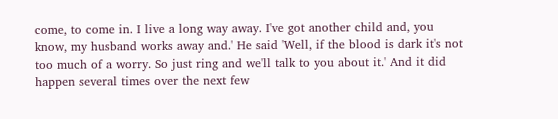come, to come in. I live a long way away. I've got another child and, you know, my husband works away and.' He said 'Well, if the blood is dark it's not too much of a worry. So just ring and we'll talk to you about it.' And it did happen several times over the next few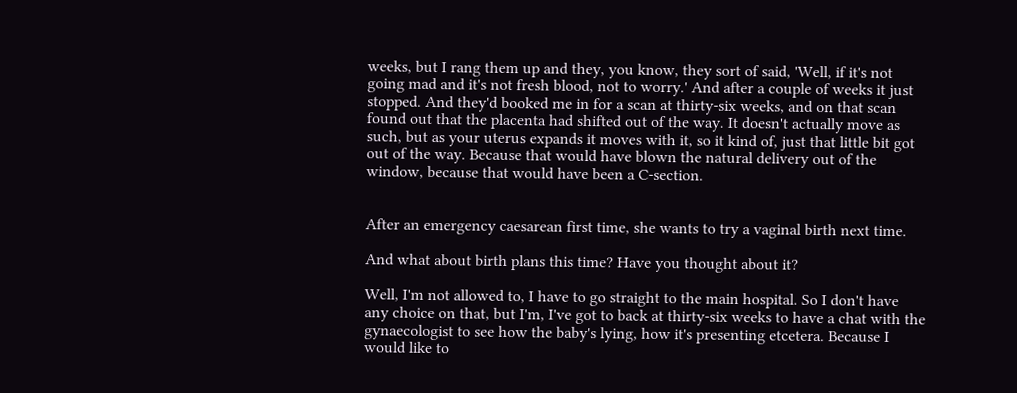weeks, but I rang them up and they, you know, they sort of said, 'Well, if it's not going mad and it's not fresh blood, not to worry.' And after a couple of weeks it just stopped. And they'd booked me in for a scan at thirty-six weeks, and on that scan found out that the placenta had shifted out of the way. It doesn't actually move as such, but as your uterus expands it moves with it, so it kind of, just that little bit got out of the way. Because that would have blown the natural delivery out of the window, because that would have been a C-section.


After an emergency caesarean first time, she wants to try a vaginal birth next time.

And what about birth plans this time? Have you thought about it?

Well, I'm not allowed to, I have to go straight to the main hospital. So I don't have any choice on that, but I'm, I've got to back at thirty-six weeks to have a chat with the gynaecologist to see how the baby's lying, how it's presenting etcetera. Because I would like to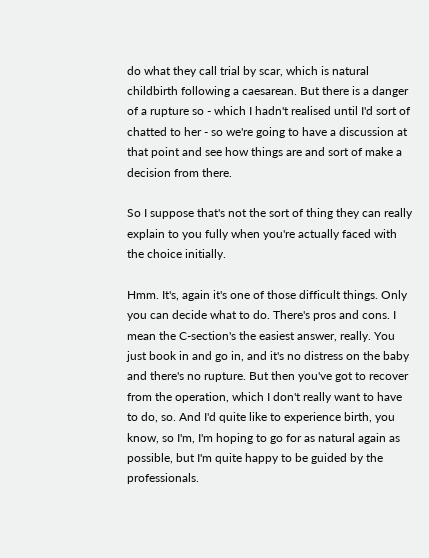do what they call trial by scar, which is natural childbirth following a caesarean. But there is a danger of a rupture so - which I hadn't realised until I'd sort of chatted to her - so we're going to have a discussion at that point and see how things are and sort of make a decision from there.

So I suppose that's not the sort of thing they can really explain to you fully when you're actually faced with the choice initially.

Hmm. It's, again it's one of those difficult things. Only you can decide what to do. There's pros and cons. I mean the C-section's the easiest answer, really. You just book in and go in, and it's no distress on the baby and there's no rupture. But then you've got to recover from the operation, which I don't really want to have to do, so. And I'd quite like to experience birth, you know, so I'm, I'm hoping to go for as natural again as possible, but I'm quite happy to be guided by the professionals.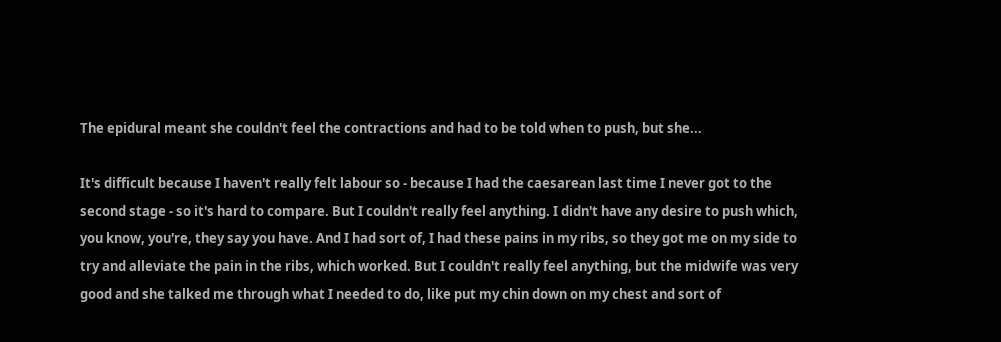The epidural meant she couldn't feel the contractions and had to be told when to push, but she...

It's difficult because I haven't really felt labour so - because I had the caesarean last time I never got to the second stage - so it's hard to compare. But I couldn't really feel anything. I didn't have any desire to push which, you know, you're, they say you have. And I had sort of, I had these pains in my ribs, so they got me on my side to try and alleviate the pain in the ribs, which worked. But I couldn't really feel anything, but the midwife was very good and she talked me through what I needed to do, like put my chin down on my chest and sort of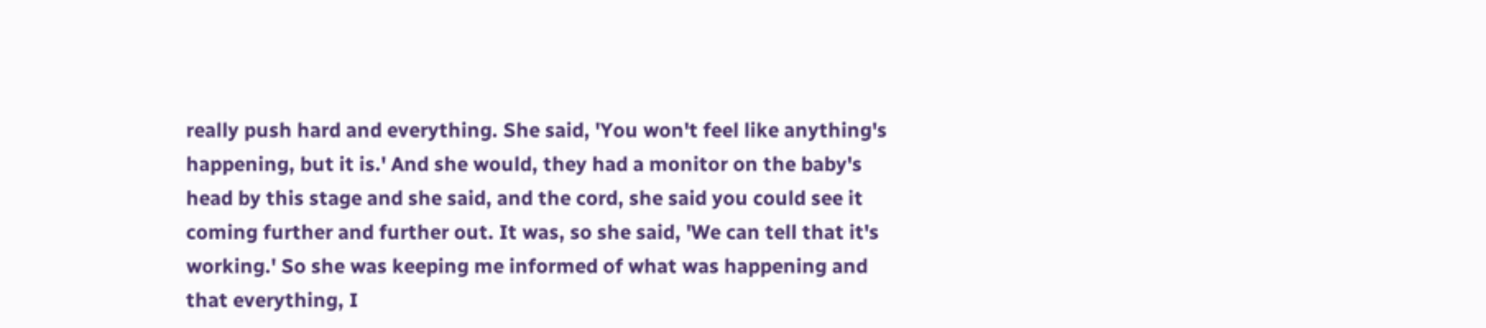really push hard and everything. She said, 'You won't feel like anything's happening, but it is.' And she would, they had a monitor on the baby's head by this stage and she said, and the cord, she said you could see it coming further and further out. It was, so she said, 'We can tell that it's working.' So she was keeping me informed of what was happening and that everything, I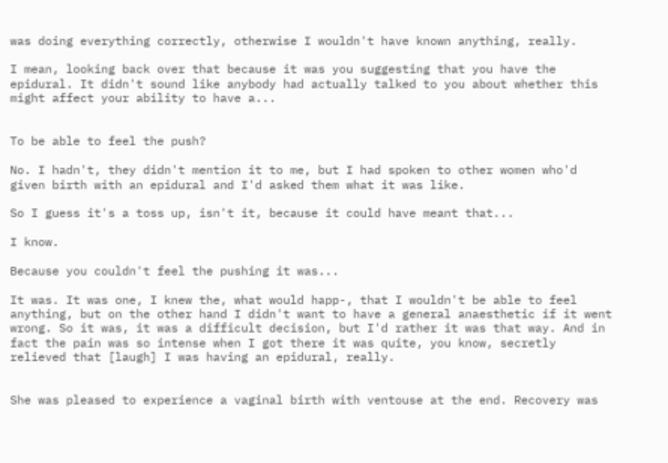was doing everything correctly, otherwise I wouldn't have known anything, really.

I mean, looking back over that because it was you suggesting that you have the epidural. It didn't sound like anybody had actually talked to you about whether this might affect your ability to have a...


To be able to feel the push?

No. I hadn't, they didn't mention it to me, but I had spoken to other women who'd given birth with an epidural and I'd asked them what it was like.

So I guess it's a toss up, isn't it, because it could have meant that...

I know.

Because you couldn't feel the pushing it was...

It was. It was one, I knew the, what would happ-, that I wouldn't be able to feel anything, but on the other hand I didn't want to have a general anaesthetic if it went wrong. So it was, it was a difficult decision, but I'd rather it was that way. And in fact the pain was so intense when I got there it was quite, you know, secretly relieved that [laugh] I was having an epidural, really.


She was pleased to experience a vaginal birth with ventouse at the end. Recovery was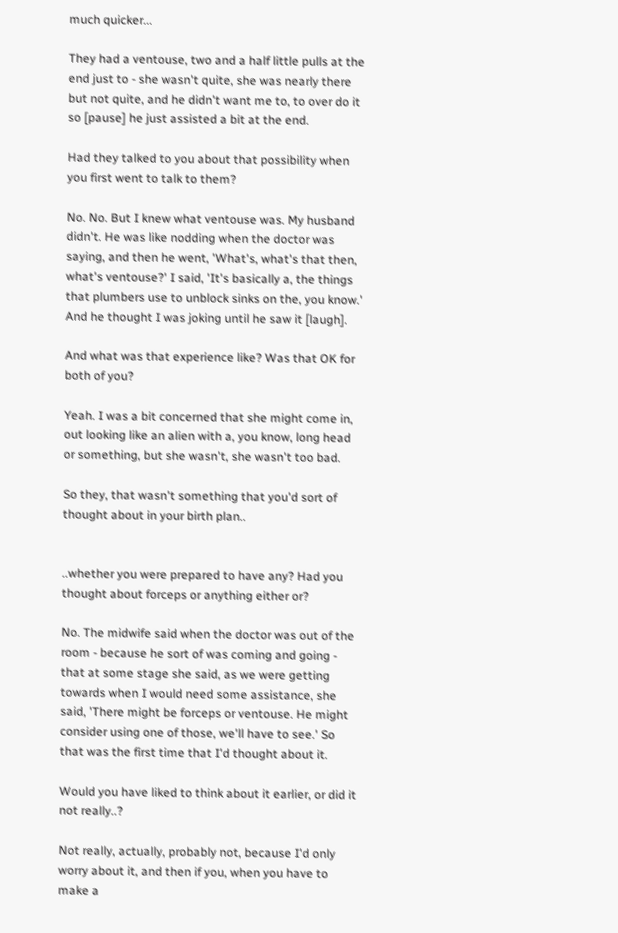much quicker...

They had a ventouse, two and a half little pulls at the end just to - she wasn't quite, she was nearly there but not quite, and he didn't want me to, to over do it so [pause] he just assisted a bit at the end.

Had they talked to you about that possibility when you first went to talk to them?

No. No. But I knew what ventouse was. My husband didn't. He was like nodding when the doctor was saying, and then he went, 'What's, what's that then, what's ventouse?' I said, 'It's basically a, the things that plumbers use to unblock sinks on the, you know.' And he thought I was joking until he saw it [laugh].

And what was that experience like? Was that OK for both of you?

Yeah. I was a bit concerned that she might come in, out looking like an alien with a, you know, long head or something, but she wasn't, she wasn't too bad.

So they, that wasn't something that you'd sort of thought about in your birth plan..


..whether you were prepared to have any? Had you thought about forceps or anything either or?

No. The midwife said when the doctor was out of the room - because he sort of was coming and going - that at some stage she said, as we were getting towards when I would need some assistance, she said, 'There might be forceps or ventouse. He might consider using one of those, we'll have to see.' So that was the first time that I'd thought about it.

Would you have liked to think about it earlier, or did it not really..?

Not really, actually, probably not, because I'd only worry about it, and then if you, when you have to make a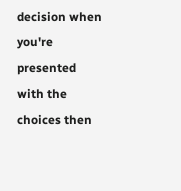decision when you're presented with the choices then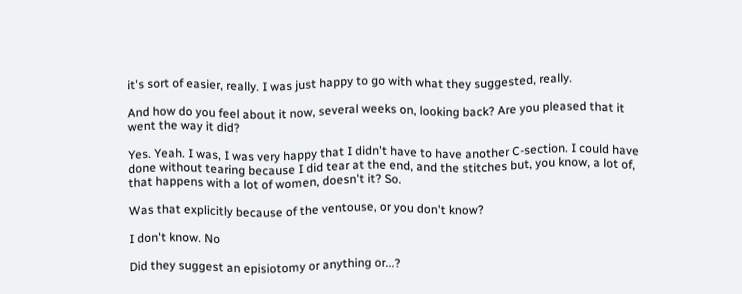it's sort of easier, really. I was just happy to go with what they suggested, really.

And how do you feel about it now, several weeks on, looking back? Are you pleased that it went the way it did?

Yes. Yeah. I was, I was very happy that I didn't have to have another C-section. I could have done without tearing because I did tear at the end, and the stitches but, you know, a lot of, that happens with a lot of women, doesn't it? So.

Was that explicitly because of the ventouse, or you don't know?

I don't know. No

Did they suggest an episiotomy or anything or...?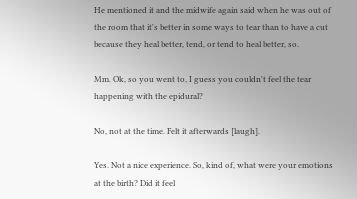He mentioned it and the midwife again said when he was out of the room that it's better in some ways to tear than to have a cut because they heal better, tend, or tend to heal better, so.

Mm. Ok, so you went to, I guess you couldn't feel the tear happening with the epidural?

No, not at the time. Felt it afterwards [laugh].

Yes. Not a nice experience. So, kind of, what were your emotions at the birth? Did it feel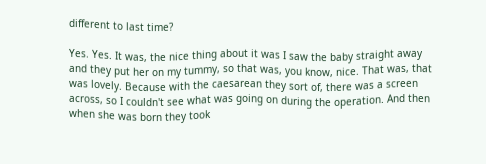different to last time?

Yes. Yes. It was, the nice thing about it was I saw the baby straight away and they put her on my tummy, so that was, you know, nice. That was, that was lovely. Because with the caesarean they sort of, there was a screen across, so I couldn't see what was going on during the operation. And then when she was born they took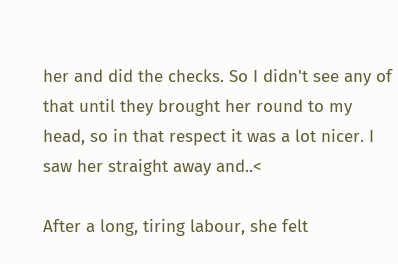her and did the checks. So I didn't see any of that until they brought her round to my head, so in that respect it was a lot nicer. I saw her straight away and..<

After a long, tiring labour, she felt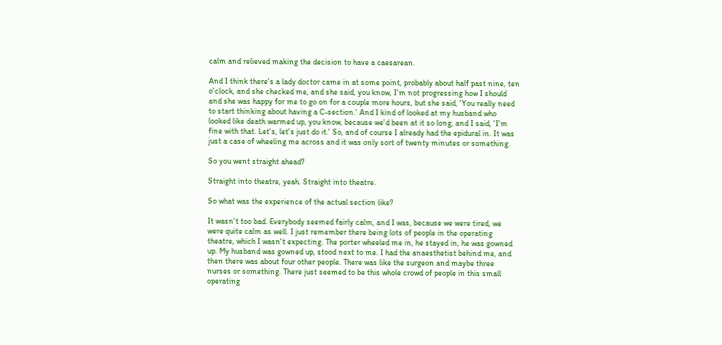calm and relieved making the decision to have a caesarean.

And I think there's a lady doctor came in at some point, probably about half past nine, ten o'clock, and she checked me, and she said, you know, I'm not progressing how I should and she was happy for me to go on for a couple more hours, but she said, 'You really need to start thinking about having a C-section.' And I kind of looked at my husband who looked like death warmed up, you know, because we'd been at it so long, and I said, 'I'm fine with that. Let's, let's just do it.' So, and of course I already had the epidural in. It was just a case of wheeling me across and it was only sort of twenty minutes or something.

So you went straight ahead?

Straight into theatre, yeah. Straight into theatre.

So what was the experience of the actual section like?

It wasn't too bad. Everybody seemed fairly calm, and I was, because we were tired, we were quite calm as well. I just remember there being lots of people in the operating theatre, which I wasn't expecting. The porter wheeled me in, he stayed in, he was gowned up. My husband was gowned up, stood next to me. I had the anaesthetist behind me, and then there was about four other people. There was like the surgeon and maybe three nurses or something. There just seemed to be this whole crowd of people in this small operating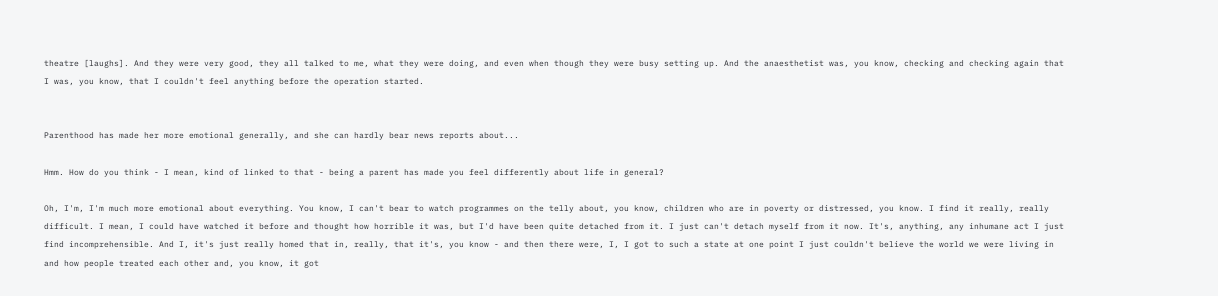theatre [laughs]. And they were very good, they all talked to me, what they were doing, and even when though they were busy setting up. And the anaesthetist was, you know, checking and checking again that I was, you know, that I couldn't feel anything before the operation started.


Parenthood has made her more emotional generally, and she can hardly bear news reports about...

Hmm. How do you think - I mean, kind of linked to that - being a parent has made you feel differently about life in general?

Oh, I'm, I'm much more emotional about everything. You know, I can't bear to watch programmes on the telly about, you know, children who are in poverty or distressed, you know. I find it really, really difficult. I mean, I could have watched it before and thought how horrible it was, but I'd have been quite detached from it. I just can't detach myself from it now. It's, anything, any inhumane act I just find incomprehensible. And I, it's just really homed that in, really, that it's, you know - and then there were, I, I got to such a state at one point I just couldn't believe the world we were living in and how people treated each other and, you know, it got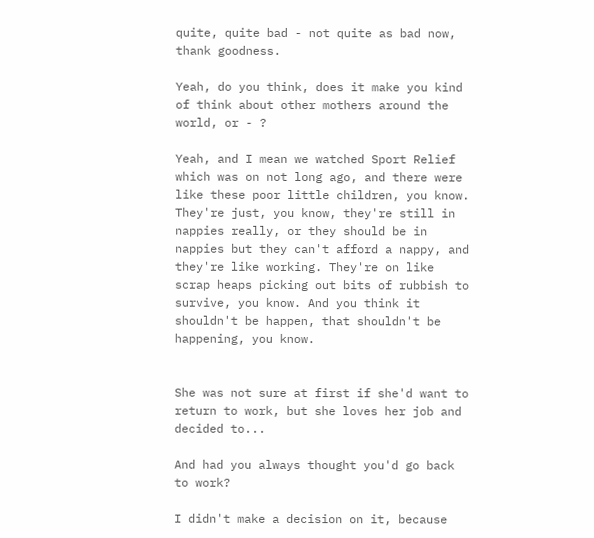quite, quite bad - not quite as bad now, thank goodness.

Yeah, do you think, does it make you kind of think about other mothers around the world, or - ?

Yeah, and I mean we watched Sport Relief which was on not long ago, and there were like these poor little children, you know. They're just, you know, they're still in nappies really, or they should be in nappies but they can't afford a nappy, and they're like working. They're on like scrap heaps picking out bits of rubbish to survive, you know. And you think it shouldn't be happen, that shouldn't be happening, you know.


She was not sure at first if she'd want to return to work, but she loves her job and decided to...

And had you always thought you'd go back to work?

I didn't make a decision on it, because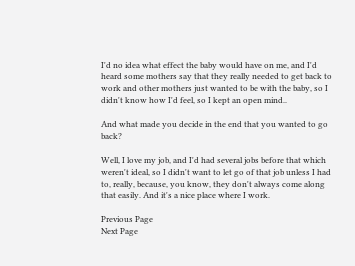I'd no idea what effect the baby would have on me, and I'd heard some mothers say that they really needed to get back to work and other mothers just wanted to be with the baby, so I didn't know how I'd feel, so I kept an open mind..

And what made you decide in the end that you wanted to go back?

Well, I love my job, and I'd had several jobs before that which weren't ideal, so I didn't want to let go of that job unless I had to, really, because, you know, they don't always come along that easily. And it's a nice place where I work.

Previous Page
Next Page